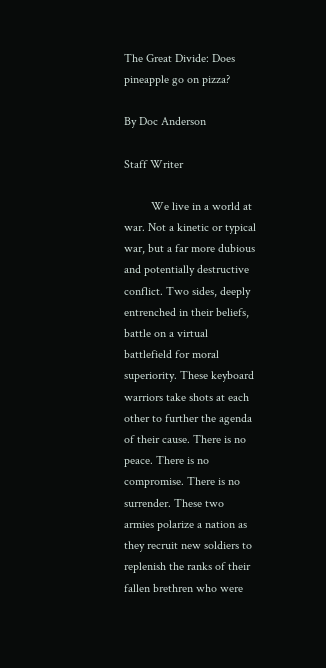The Great Divide: Does pineapple go on pizza?

By Doc Anderson

Staff Writer

         We live in a world at war. Not a kinetic or typical war, but a far more dubious and potentially destructive conflict. Two sides, deeply entrenched in their beliefs, battle on a virtual battlefield for moral superiority. These keyboard warriors take shots at each other to further the agenda of their cause. There is no peace. There is no compromise. There is no surrender. These two armies polarize a nation as they recruit new soldiers to replenish the ranks of their fallen brethren who were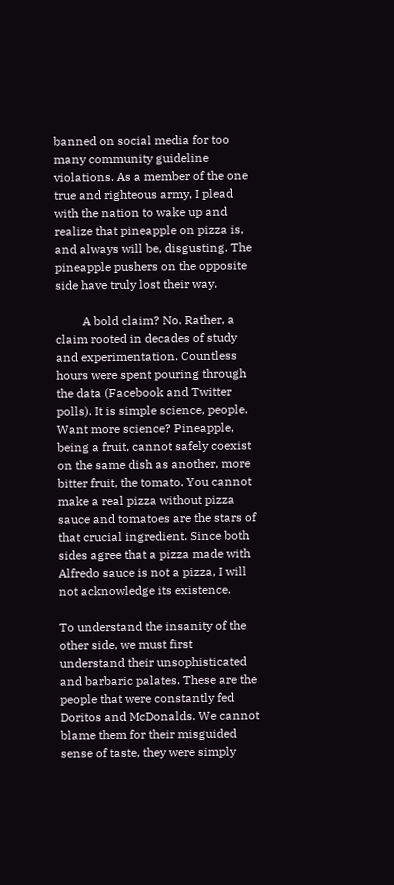banned on social media for too many community guideline violations. As a member of the one true and righteous army, I plead with the nation to wake up and realize that pineapple on pizza is, and always will be, disgusting. The pineapple pushers on the opposite side have truly lost their way.

         A bold claim? No. Rather, a claim rooted in decades of study and experimentation. Countless hours were spent pouring through the data (Facebook and Twitter polls). It is simple science, people. Want more science? Pineapple, being a fruit, cannot safely coexist on the same dish as another, more bitter fruit, the tomato. You cannot make a real pizza without pizza sauce and tomatoes are the stars of that crucial ingredient. Since both sides agree that a pizza made with Alfredo sauce is not a pizza, I will not acknowledge its existence.

To understand the insanity of the other side, we must first understand their unsophisticated and barbaric palates. These are the people that were constantly fed Doritos and McDonalds. We cannot blame them for their misguided sense of taste, they were simply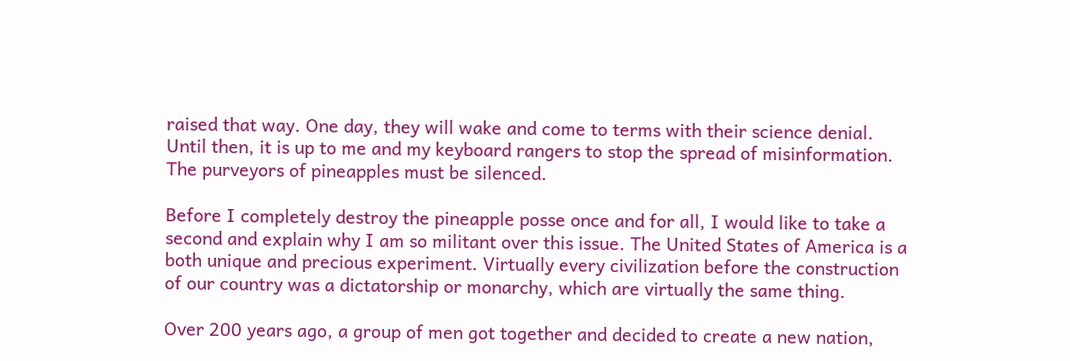raised that way. One day, they will wake and come to terms with their science denial. Until then, it is up to me and my keyboard rangers to stop the spread of misinformation. The purveyors of pineapples must be silenced.

Before I completely destroy the pineapple posse once and for all, I would like to take a second and explain why I am so militant over this issue. The United States of America is a both unique and precious experiment. Virtually every civilization before the construction of our country was a dictatorship or monarchy, which are virtually the same thing.

Over 200 years ago, a group of men got together and decided to create a new nation,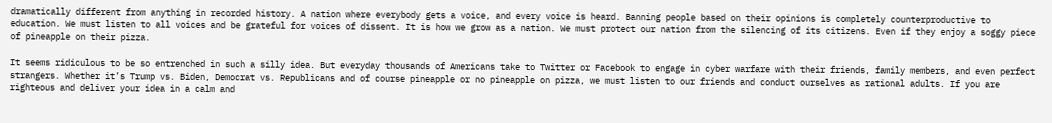dramatically different from anything in recorded history. A nation where everybody gets a voice, and every voice is heard. Banning people based on their opinions is completely counterproductive to education. We must listen to all voices and be grateful for voices of dissent. It is how we grow as a nation. We must protect our nation from the silencing of its citizens. Even if they enjoy a soggy piece of pineapple on their pizza.

It seems ridiculous to be so entrenched in such a silly idea. But everyday thousands of Americans take to Twitter or Facebook to engage in cyber warfare with their friends, family members, and even perfect strangers. Whether it’s Trump vs. Biden, Democrat vs. Republicans and of course pineapple or no pineapple on pizza, we must listen to our friends and conduct ourselves as rational adults. If you are righteous and deliver your idea in a calm and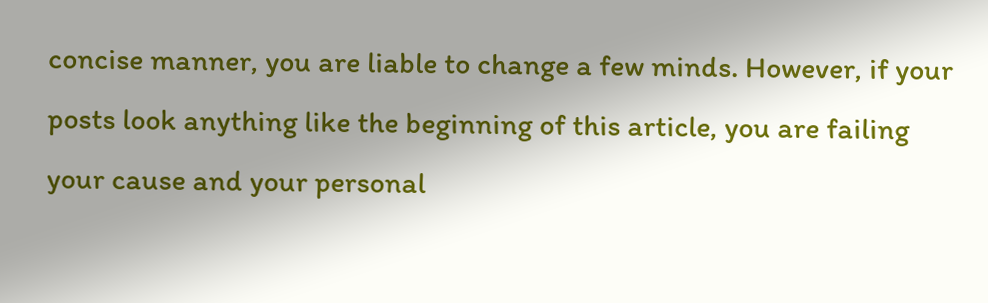concise manner, you are liable to change a few minds. However, if your posts look anything like the beginning of this article, you are failing your cause and your personal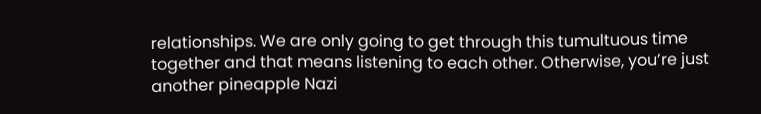relationships. We are only going to get through this tumultuous time together and that means listening to each other. Otherwise, you’re just another pineapple Nazi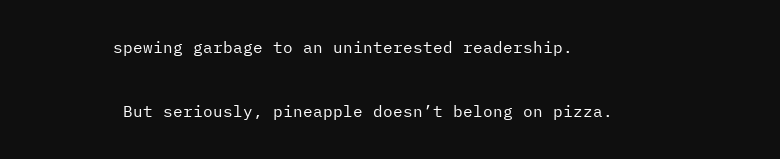spewing garbage to an uninterested readership.

 But seriously, pineapple doesn’t belong on pizza.